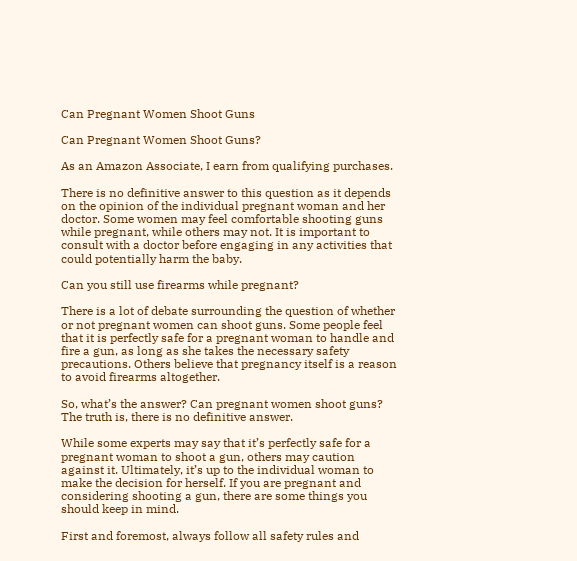Can Pregnant Women Shoot Guns

Can Pregnant Women Shoot Guns?

As an Amazon Associate, I earn from qualifying purchases.

There is no definitive answer to this question as it depends on the opinion of the individual pregnant woman and her doctor. Some women may feel comfortable shooting guns while pregnant, while others may not. It is important to consult with a doctor before engaging in any activities that could potentially harm the baby.

Can you still use firearms while pregnant?

There is a lot of debate surrounding the question of whether or not pregnant women can shoot guns. Some people feel that it is perfectly safe for a pregnant woman to handle and fire a gun, as long as she takes the necessary safety precautions. Others believe that pregnancy itself is a reason to avoid firearms altogether.

So, what’s the answer? Can pregnant women shoot guns? The truth is, there is no definitive answer.

While some experts may say that it’s perfectly safe for a pregnant woman to shoot a gun, others may caution against it. Ultimately, it’s up to the individual woman to make the decision for herself. If you are pregnant and considering shooting a gun, there are some things you should keep in mind.

First and foremost, always follow all safety rules and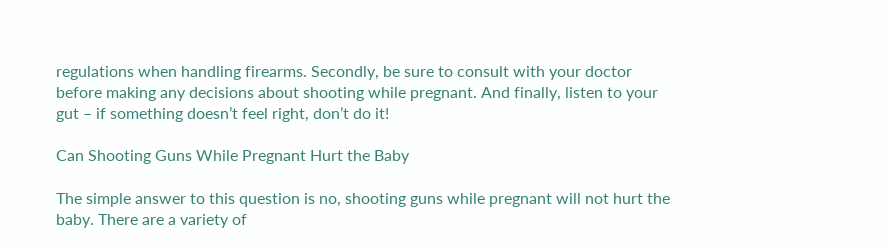regulations when handling firearms. Secondly, be sure to consult with your doctor before making any decisions about shooting while pregnant. And finally, listen to your gut – if something doesn’t feel right, don’t do it!

Can Shooting Guns While Pregnant Hurt the Baby

The simple answer to this question is no, shooting guns while pregnant will not hurt the baby. There are a variety of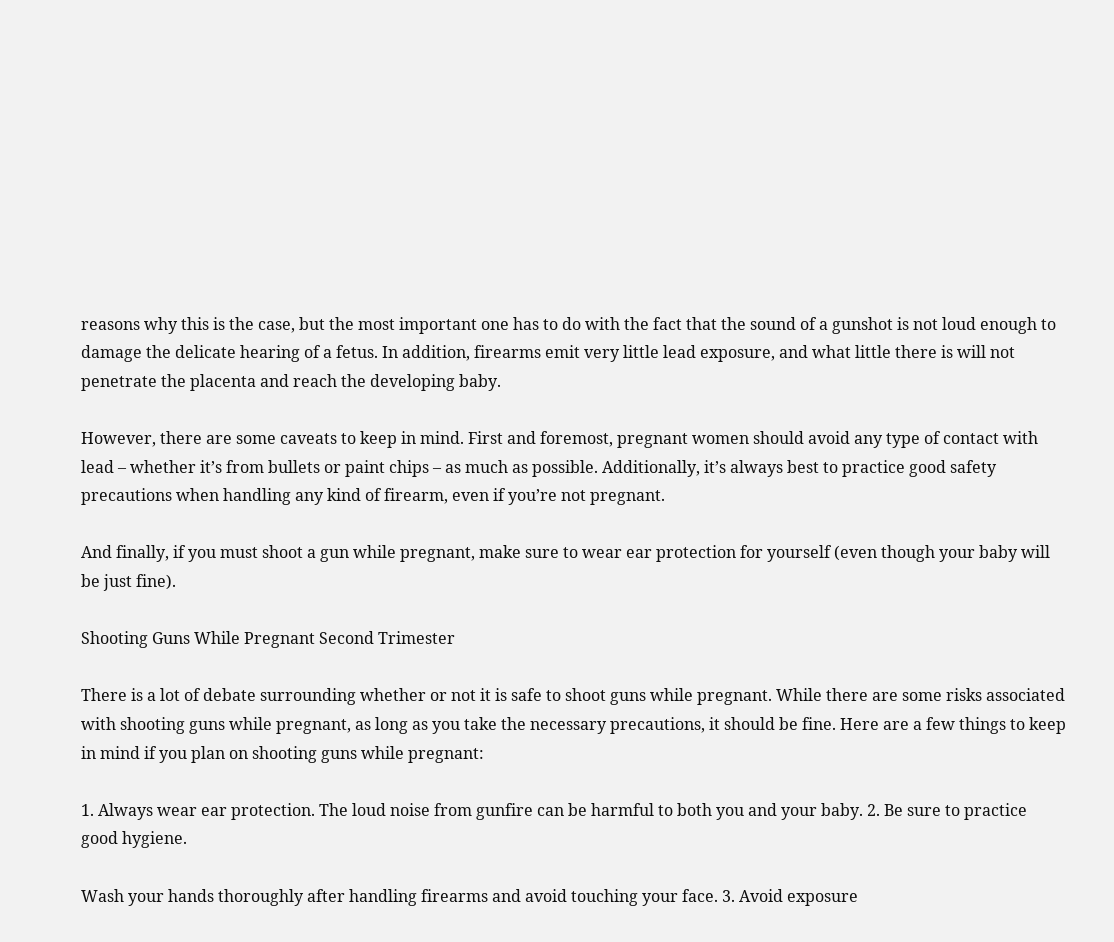reasons why this is the case, but the most important one has to do with the fact that the sound of a gunshot is not loud enough to damage the delicate hearing of a fetus. In addition, firearms emit very little lead exposure, and what little there is will not penetrate the placenta and reach the developing baby.

However, there are some caveats to keep in mind. First and foremost, pregnant women should avoid any type of contact with lead – whether it’s from bullets or paint chips – as much as possible. Additionally, it’s always best to practice good safety precautions when handling any kind of firearm, even if you’re not pregnant.

And finally, if you must shoot a gun while pregnant, make sure to wear ear protection for yourself (even though your baby will be just fine).

Shooting Guns While Pregnant Second Trimester

There is a lot of debate surrounding whether or not it is safe to shoot guns while pregnant. While there are some risks associated with shooting guns while pregnant, as long as you take the necessary precautions, it should be fine. Here are a few things to keep in mind if you plan on shooting guns while pregnant:

1. Always wear ear protection. The loud noise from gunfire can be harmful to both you and your baby. 2. Be sure to practice good hygiene.

Wash your hands thoroughly after handling firearms and avoid touching your face. 3. Avoid exposure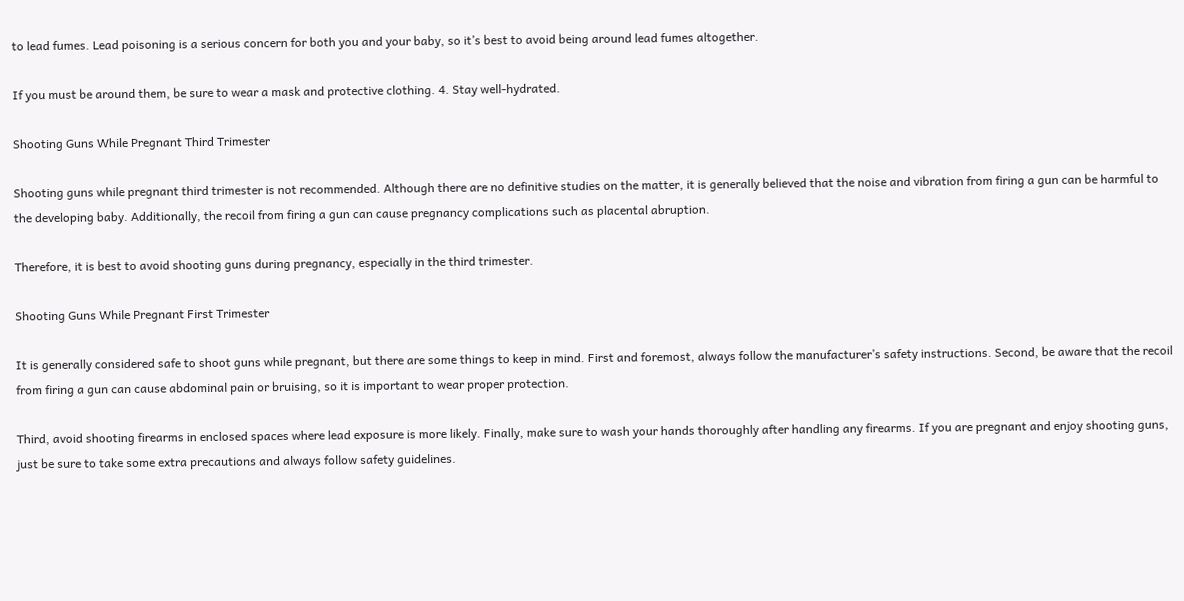to lead fumes. Lead poisoning is a serious concern for both you and your baby, so it’s best to avoid being around lead fumes altogether.

If you must be around them, be sure to wear a mask and protective clothing. 4. Stay well-hydrated.

Shooting Guns While Pregnant Third Trimester

Shooting guns while pregnant third trimester is not recommended. Although there are no definitive studies on the matter, it is generally believed that the noise and vibration from firing a gun can be harmful to the developing baby. Additionally, the recoil from firing a gun can cause pregnancy complications such as placental abruption.

Therefore, it is best to avoid shooting guns during pregnancy, especially in the third trimester.

Shooting Guns While Pregnant First Trimester

It is generally considered safe to shoot guns while pregnant, but there are some things to keep in mind. First and foremost, always follow the manufacturer’s safety instructions. Second, be aware that the recoil from firing a gun can cause abdominal pain or bruising, so it is important to wear proper protection.

Third, avoid shooting firearms in enclosed spaces where lead exposure is more likely. Finally, make sure to wash your hands thoroughly after handling any firearms. If you are pregnant and enjoy shooting guns, just be sure to take some extra precautions and always follow safety guidelines.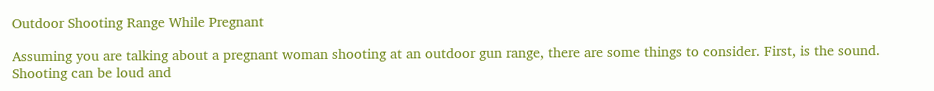Outdoor Shooting Range While Pregnant

Assuming you are talking about a pregnant woman shooting at an outdoor gun range, there are some things to consider. First, is the sound. Shooting can be loud and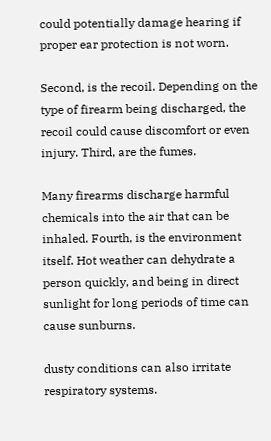could potentially damage hearing if proper ear protection is not worn.

Second, is the recoil. Depending on the type of firearm being discharged, the recoil could cause discomfort or even injury. Third, are the fumes.

Many firearms discharge harmful chemicals into the air that can be inhaled. Fourth, is the environment itself. Hot weather can dehydrate a person quickly, and being in direct sunlight for long periods of time can cause sunburns.

dusty conditions can also irritate respiratory systems.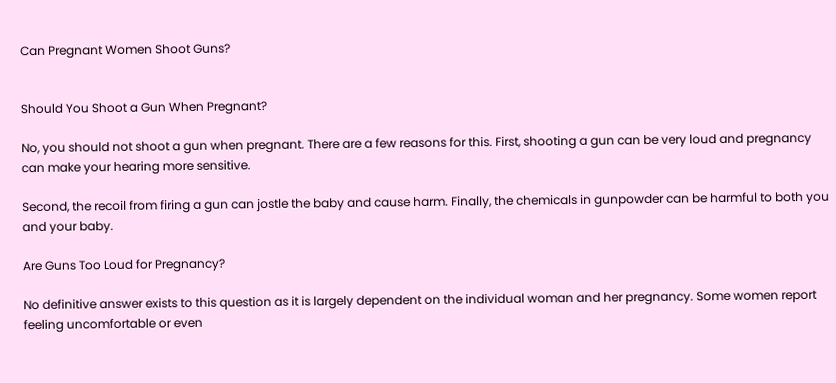Can Pregnant Women Shoot Guns?


Should You Shoot a Gun When Pregnant?

No, you should not shoot a gun when pregnant. There are a few reasons for this. First, shooting a gun can be very loud and pregnancy can make your hearing more sensitive.

Second, the recoil from firing a gun can jostle the baby and cause harm. Finally, the chemicals in gunpowder can be harmful to both you and your baby.

Are Guns Too Loud for Pregnancy?

No definitive answer exists to this question as it is largely dependent on the individual woman and her pregnancy. Some women report feeling uncomfortable or even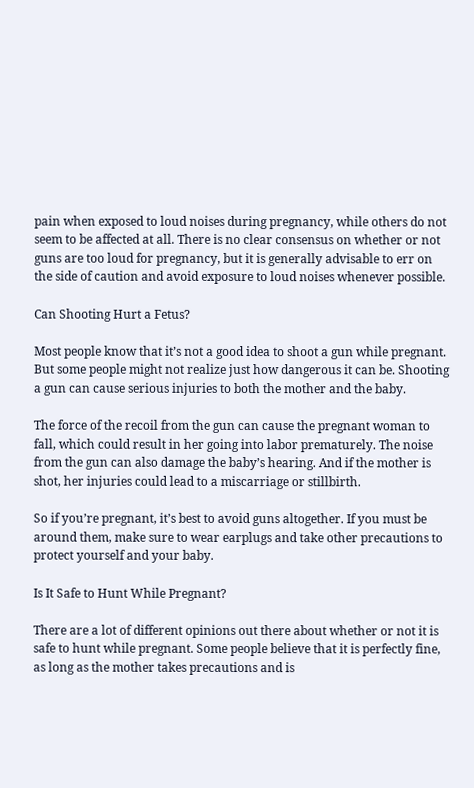pain when exposed to loud noises during pregnancy, while others do not seem to be affected at all. There is no clear consensus on whether or not guns are too loud for pregnancy, but it is generally advisable to err on the side of caution and avoid exposure to loud noises whenever possible.

Can Shooting Hurt a Fetus?

Most people know that it’s not a good idea to shoot a gun while pregnant. But some people might not realize just how dangerous it can be. Shooting a gun can cause serious injuries to both the mother and the baby.

The force of the recoil from the gun can cause the pregnant woman to fall, which could result in her going into labor prematurely. The noise from the gun can also damage the baby’s hearing. And if the mother is shot, her injuries could lead to a miscarriage or stillbirth.

So if you’re pregnant, it’s best to avoid guns altogether. If you must be around them, make sure to wear earplugs and take other precautions to protect yourself and your baby.

Is It Safe to Hunt While Pregnant?

There are a lot of different opinions out there about whether or not it is safe to hunt while pregnant. Some people believe that it is perfectly fine, as long as the mother takes precautions and is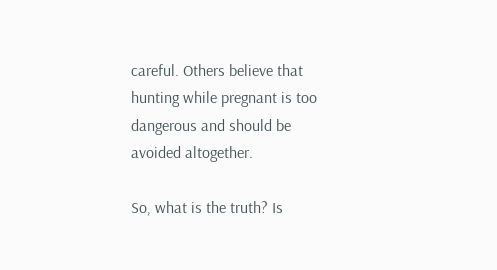careful. Others believe that hunting while pregnant is too dangerous and should be avoided altogether.

So, what is the truth? Is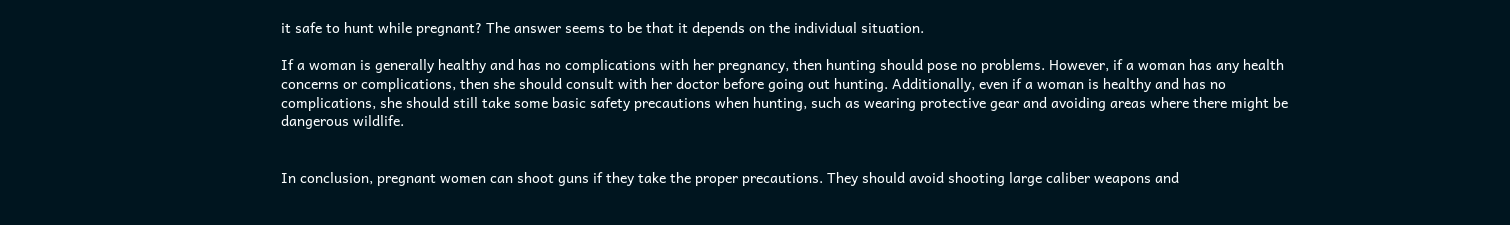it safe to hunt while pregnant? The answer seems to be that it depends on the individual situation.

If a woman is generally healthy and has no complications with her pregnancy, then hunting should pose no problems. However, if a woman has any health concerns or complications, then she should consult with her doctor before going out hunting. Additionally, even if a woman is healthy and has no complications, she should still take some basic safety precautions when hunting, such as wearing protective gear and avoiding areas where there might be dangerous wildlife.


In conclusion, pregnant women can shoot guns if they take the proper precautions. They should avoid shooting large caliber weapons and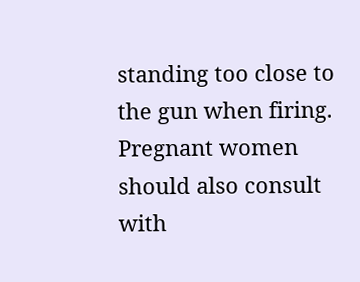standing too close to the gun when firing. Pregnant women should also consult with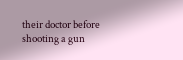their doctor before shooting a gun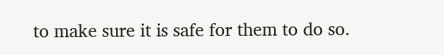to make sure it is safe for them to do so.